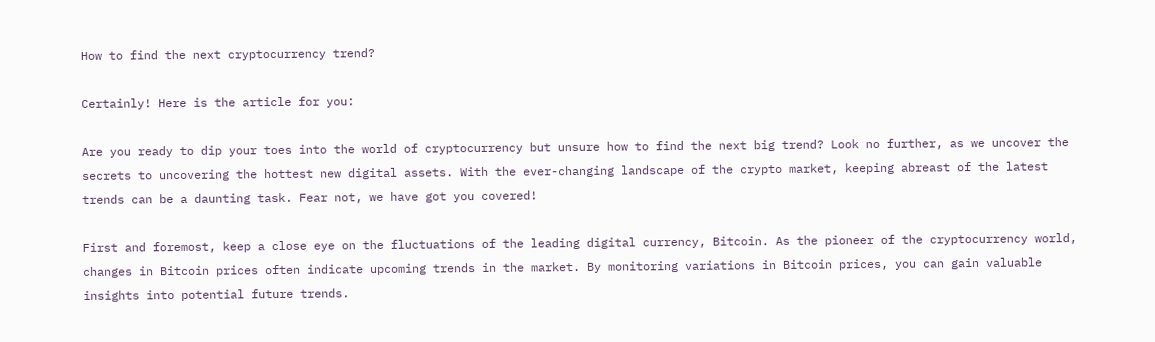How to find the next cryptocurrency trend?

Certainly! Here is the article for you:

Are you ready to dip your toes into the world of cryptocurrency but unsure how to find the next big trend? Look no further, as we uncover the secrets to uncovering the hottest new digital assets. With the ever-changing landscape of the crypto market, keeping abreast of the latest trends can be a daunting task. Fear not, we have got you covered!

First and foremost, keep a close eye on the fluctuations of the leading digital currency, Bitcoin. As the pioneer of the cryptocurrency world, changes in Bitcoin prices often indicate upcoming trends in the market. By monitoring variations in Bitcoin prices, you can gain valuable insights into potential future trends.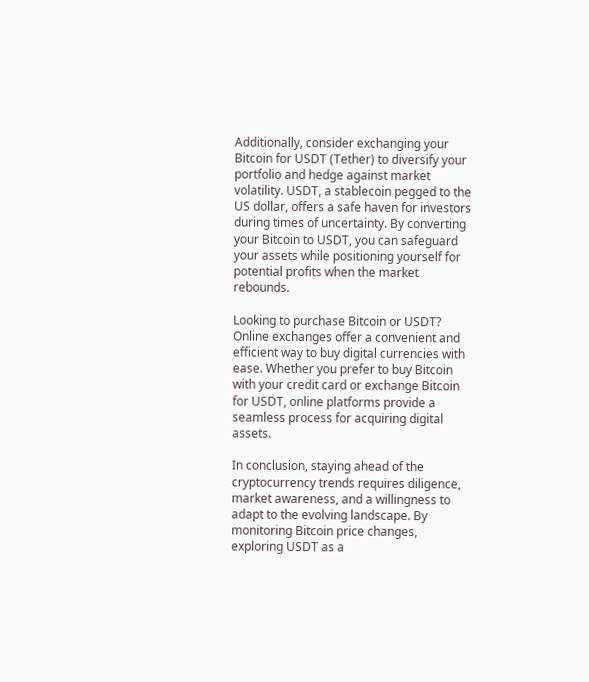Additionally, consider exchanging your Bitcoin for USDT (Tether) to diversify your portfolio and hedge against market volatility. USDT, a stablecoin pegged to the US dollar, offers a safe haven for investors during times of uncertainty. By converting your Bitcoin to USDT, you can safeguard your assets while positioning yourself for potential profits when the market rebounds.

Looking to purchase Bitcoin or USDT? Online exchanges offer a convenient and efficient way to buy digital currencies with ease. Whether you prefer to buy Bitcoin with your credit card or exchange Bitcoin for USDT, online platforms provide a seamless process for acquiring digital assets.

In conclusion, staying ahead of the cryptocurrency trends requires diligence, market awareness, and a willingness to adapt to the evolving landscape. By monitoring Bitcoin price changes, exploring USDT as a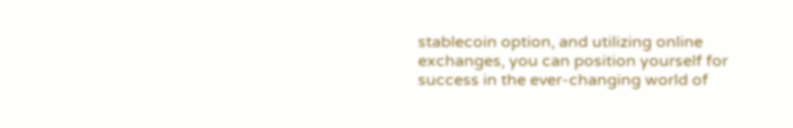stablecoin option, and utilizing online exchanges, you can position yourself for success in the ever-changing world of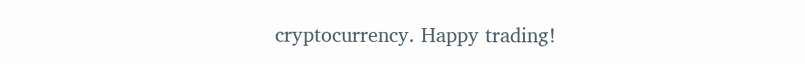cryptocurrency. Happy trading!